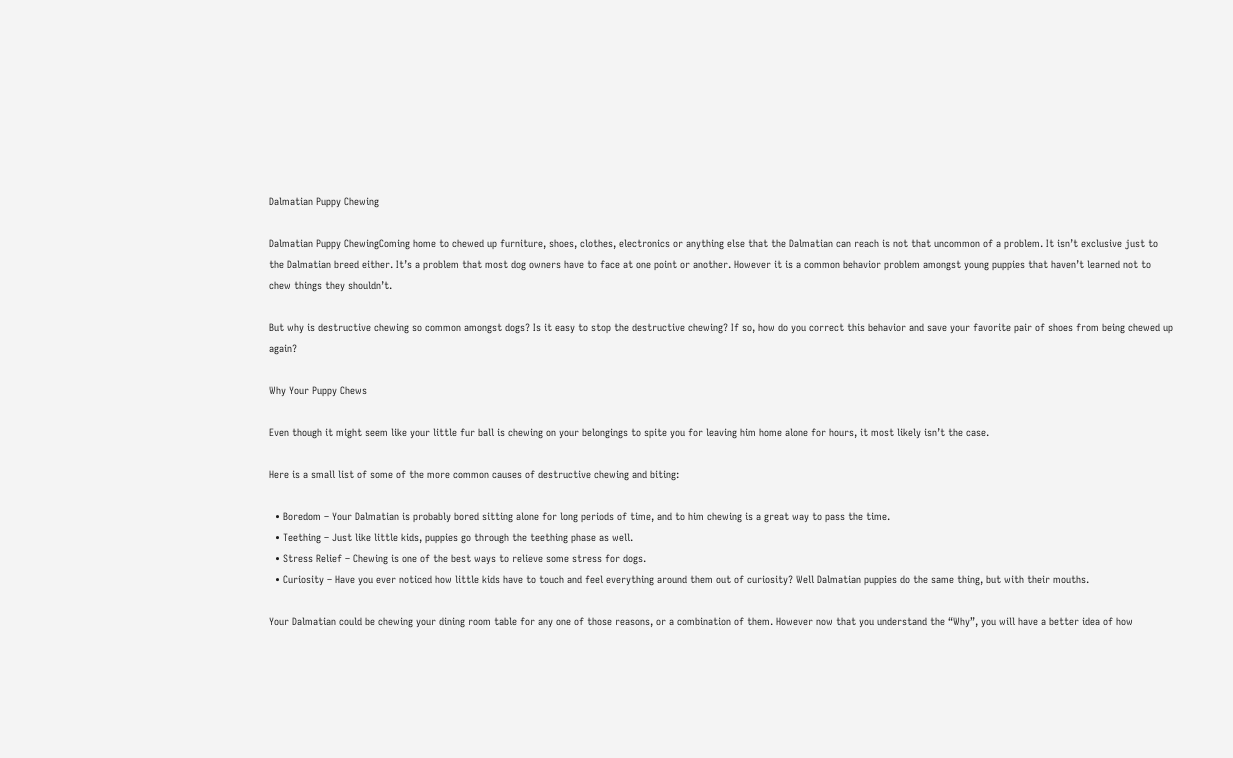Dalmatian Puppy Chewing

Dalmatian Puppy ChewingComing home to chewed up furniture, shoes, clothes, electronics or anything else that the Dalmatian can reach is not that uncommon of a problem. It isn’t exclusive just to the Dalmatian breed either. It’s a problem that most dog owners have to face at one point or another. However it is a common behavior problem amongst young puppies that haven’t learned not to chew things they shouldn’t.

But why is destructive chewing so common amongst dogs? Is it easy to stop the destructive chewing? If so, how do you correct this behavior and save your favorite pair of shoes from being chewed up again?

Why Your Puppy Chews

Even though it might seem like your little fur ball is chewing on your belongings to spite you for leaving him home alone for hours, it most likely isn’t the case.

Here is a small list of some of the more common causes of destructive chewing and biting:

  • Boredom – Your Dalmatian is probably bored sitting alone for long periods of time, and to him chewing is a great way to pass the time.
  • Teething – Just like little kids, puppies go through the teething phase as well.
  • Stress Relief – Chewing is one of the best ways to relieve some stress for dogs.
  • Curiosity – Have you ever noticed how little kids have to touch and feel everything around them out of curiosity? Well Dalmatian puppies do the same thing, but with their mouths.

Your Dalmatian could be chewing your dining room table for any one of those reasons, or a combination of them. However now that you understand the “Why”, you will have a better idea of how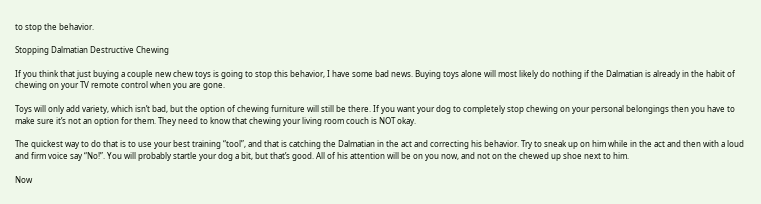to stop the behavior.

Stopping Dalmatian Destructive Chewing

If you think that just buying a couple new chew toys is going to stop this behavior, I have some bad news. Buying toys alone will most likely do nothing if the Dalmatian is already in the habit of chewing on your TV remote control when you are gone.

Toys will only add variety, which isn’t bad, but the option of chewing furniture will still be there. If you want your dog to completely stop chewing on your personal belongings then you have to make sure it’s not an option for them. They need to know that chewing your living room couch is NOT okay.

The quickest way to do that is to use your best training “tool”, and that is catching the Dalmatian in the act and correcting his behavior. Try to sneak up on him while in the act and then with a loud and firm voice say “No!”. You will probably startle your dog a bit, but that’s good. All of his attention will be on you now, and not on the chewed up shoe next to him.

Now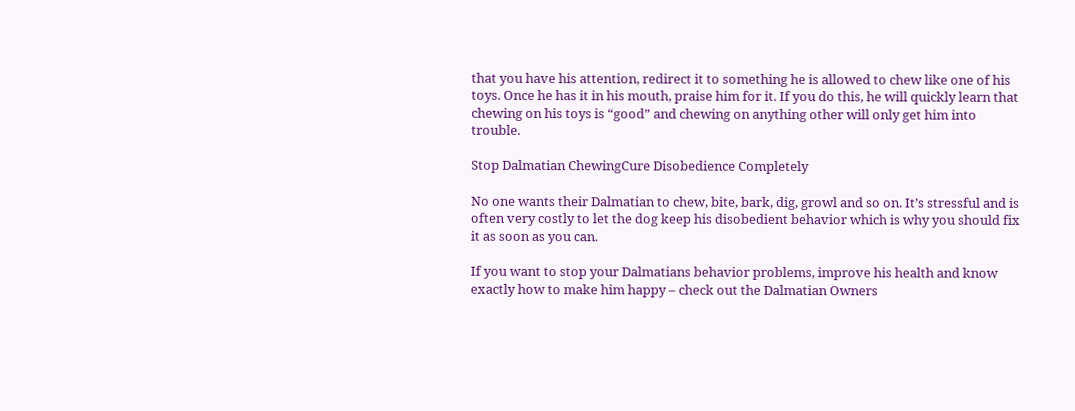that you have his attention, redirect it to something he is allowed to chew like one of his toys. Once he has it in his mouth, praise him for it. If you do this, he will quickly learn that chewing on his toys is “good” and chewing on anything other will only get him into trouble.

Stop Dalmatian ChewingCure Disobedience Completely

No one wants their Dalmatian to chew, bite, bark, dig, growl and so on. It’s stressful and is often very costly to let the dog keep his disobedient behavior which is why you should fix it as soon as you can.

If you want to stop your Dalmatians behavior problems, improve his health and know exactly how to make him happy – check out the Dalmatian Owners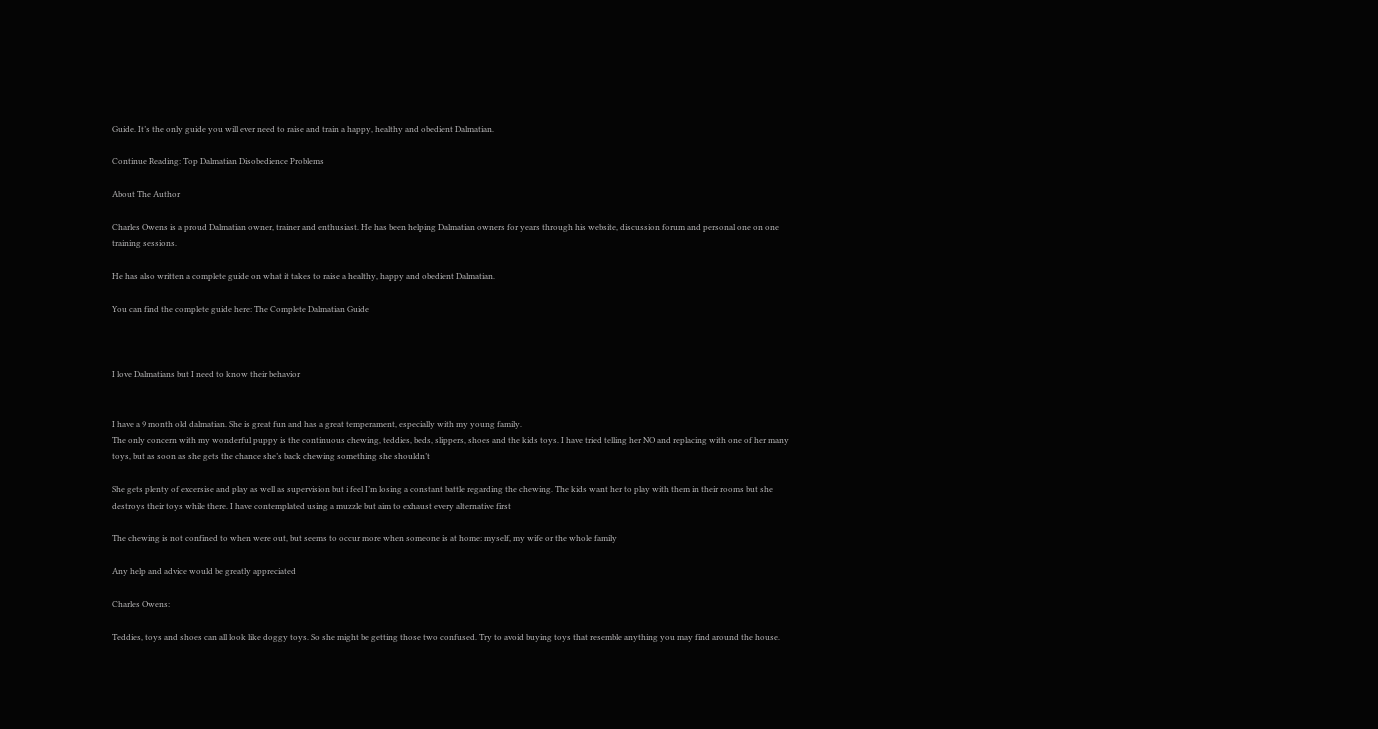Guide. It’s the only guide you will ever need to raise and train a happy, healthy and obedient Dalmatian.

Continue Reading: Top Dalmatian Disobedience Problems

About The Author

Charles Owens is a proud Dalmatian owner, trainer and enthusiast. He has been helping Dalmatian owners for years through his website, discussion forum and personal one on one training sessions.

He has also written a complete guide on what it takes to raise a healthy, happy and obedient Dalmatian.

You can find the complete guide here: The Complete Dalmatian Guide



I love Dalmatians but I need to know their behavior


I have a 9 month old dalmatian. She is great fun and has a great temperament, especially with my young family.
The only concern with my wonderful puppy is the continuous chewing, teddies, beds, slippers, shoes and the kids toys. I have tried telling her NO and replacing with one of her many toys, but as soon as she gets the chance she’s back chewing something she shouldn’t

She gets plenty of excersise and play as well as supervision but i feel I’m losing a constant battle regarding the chewing. The kids want her to play with them in their rooms but she destroys their toys while there. I have contemplated using a muzzle but aim to exhaust every alternative first

The chewing is not confined to when were out, but seems to occur more when someone is at home: myself, my wife or the whole family

Any help and advice would be greatly appreciated

Charles Owens:

Teddies, toys and shoes can all look like doggy toys. So she might be getting those two confused. Try to avoid buying toys that resemble anything you may find around the house.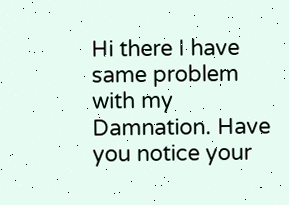Hi there I have same problem with my Damnation. Have you notice your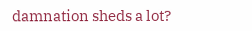damnation sheds a lot?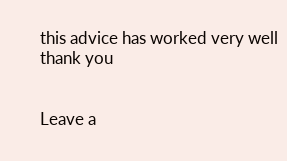this advice has worked very well thank you


Leave a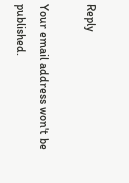Reply

Your email address won't be published.